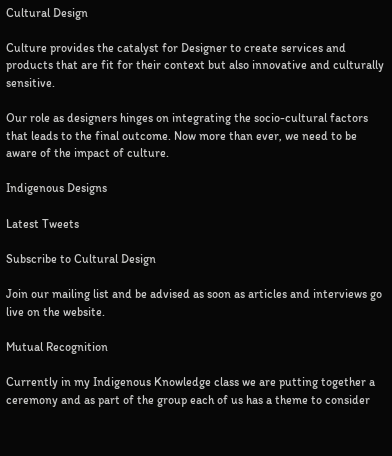Cultural Design

Culture provides the catalyst for Designer to create services and products that are fit for their context but also innovative and culturally sensitive.

Our role as designers hinges on integrating the socio-cultural factors that leads to the final outcome. Now more than ever, we need to be aware of the impact of culture.

Indigenous Designs

Latest Tweets

Subscribe to Cultural Design

Join our mailing list and be advised as soon as articles and interviews go live on the website.

Mutual Recognition

Currently in my Indigenous Knowledge class we are putting together a ceremony and as part of the group each of us has a theme to consider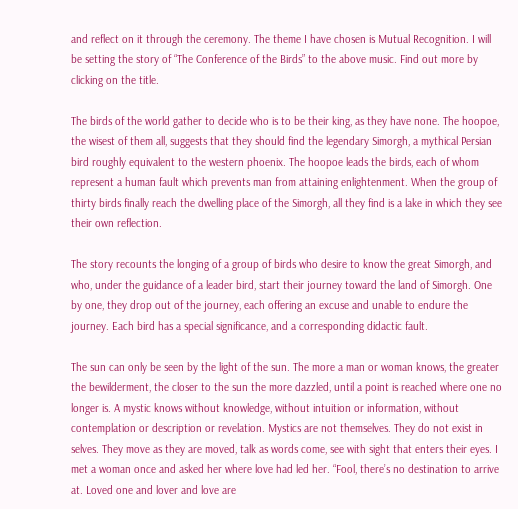and reflect on it through the ceremony. The theme I have chosen is Mutual Recognition. I will be setting the story of “The Conference of the Birds” to the above music. Find out more by clicking on the title.

The birds of the world gather to decide who is to be their king, as they have none. The hoopoe, the wisest of them all, suggests that they should find the legendary Simorgh, a mythical Persian bird roughly equivalent to the western phoenix. The hoopoe leads the birds, each of whom represent a human fault which prevents man from attaining enlightenment. When the group of thirty birds finally reach the dwelling place of the Simorgh, all they find is a lake in which they see their own reflection.

The story recounts the longing of a group of birds who desire to know the great Simorgh, and who, under the guidance of a leader bird, start their journey toward the land of Simorgh. One by one, they drop out of the journey, each offering an excuse and unable to endure the journey. Each bird has a special significance, and a corresponding didactic fault.

The sun can only be seen by the light of the sun. The more a man or woman knows, the greater the bewilderment, the closer to the sun the more dazzled, until a point is reached where one no longer is. A mystic knows without knowledge, without intuition or information, without contemplation or description or revelation. Mystics are not themselves. They do not exist in selves. They move as they are moved, talk as words come, see with sight that enters their eyes. I met a woman once and asked her where love had led her. “Fool, there’s no destination to arrive at. Loved one and lover and love are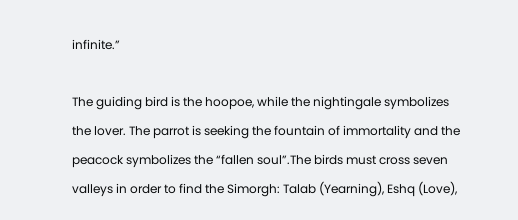infinite.”

The guiding bird is the hoopoe, while the nightingale symbolizes the lover. The parrot is seeking the fountain of immortality and the peacock symbolizes the “fallen soul”.The birds must cross seven valleys in order to find the Simorgh: Talab (Yearning), Eshq (Love),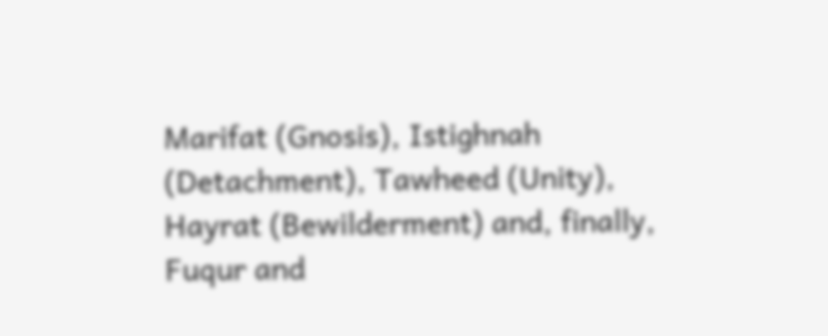Marifat (Gnosis), Istighnah (Detachment), Tawheed (Unity), Hayrat (Bewilderment) and, finally, Fuqur and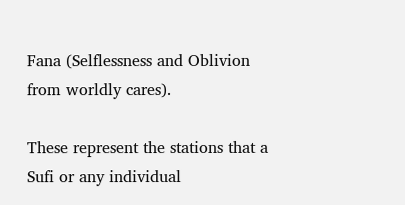Fana (Selflessness and Oblivion from worldly cares).

These represent the stations that a Sufi or any individual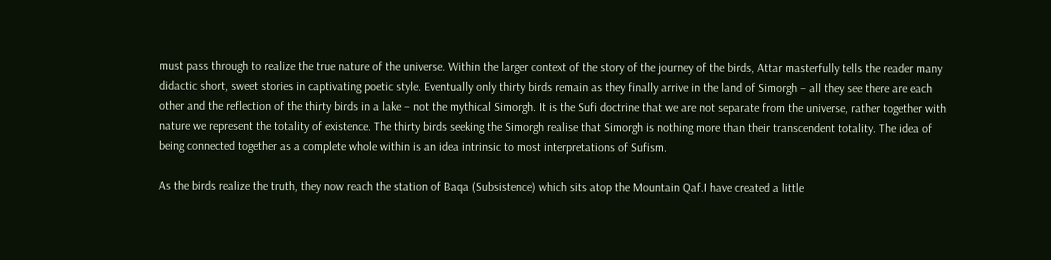must pass through to realize the true nature of the universe. Within the larger context of the story of the journey of the birds, Attar masterfully tells the reader many didactic short, sweet stories in captivating poetic style. Eventually only thirty birds remain as they finally arrive in the land of Simorgh – all they see there are each other and the reflection of the thirty birds in a lake – not the mythical Simorgh. It is the Sufi doctrine that we are not separate from the universe, rather together with nature we represent the totality of existence. The thirty birds seeking the Simorgh realise that Simorgh is nothing more than their transcendent totality. The idea of being connected together as a complete whole within is an idea intrinsic to most interpretations of Sufism.

As the birds realize the truth, they now reach the station of Baqa (Subsistence) which sits atop the Mountain Qaf.I have created a little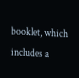booklet, which includes a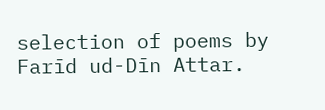selection of poems by Farīd ud-Dīn Attar.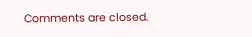Comments are closed.